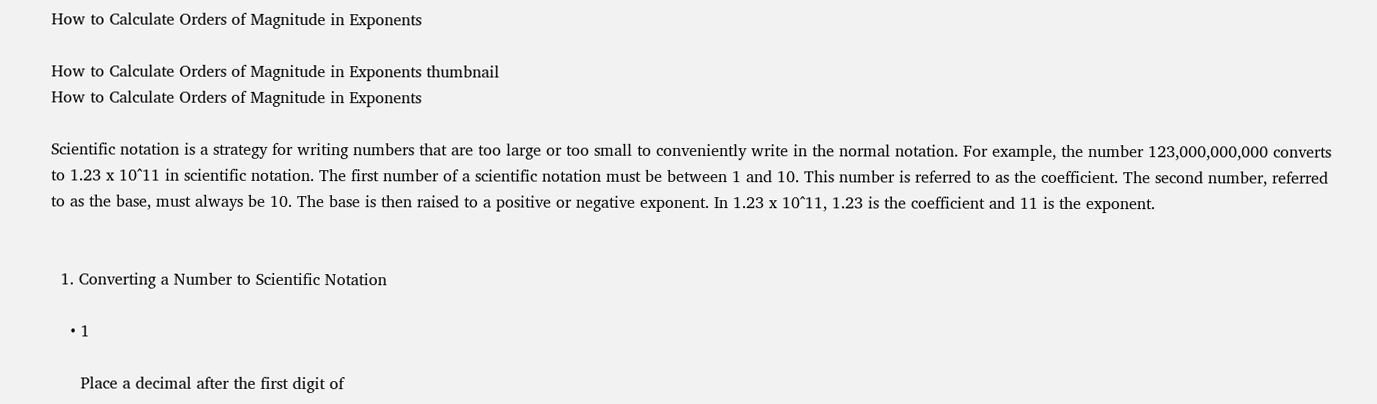How to Calculate Orders of Magnitude in Exponents

How to Calculate Orders of Magnitude in Exponents thumbnail
How to Calculate Orders of Magnitude in Exponents

Scientific notation is a strategy for writing numbers that are too large or too small to conveniently write in the normal notation. For example, the number 123,000,000,000 converts to 1.23 x 10^11 in scientific notation. The first number of a scientific notation must be between 1 and 10. This number is referred to as the coefficient. The second number, referred to as the base, must always be 10. The base is then raised to a positive or negative exponent. In 1.23 x 10^11, 1.23 is the coefficient and 11 is the exponent.


  1. Converting a Number to Scientific Notation

    • 1

      Place a decimal after the first digit of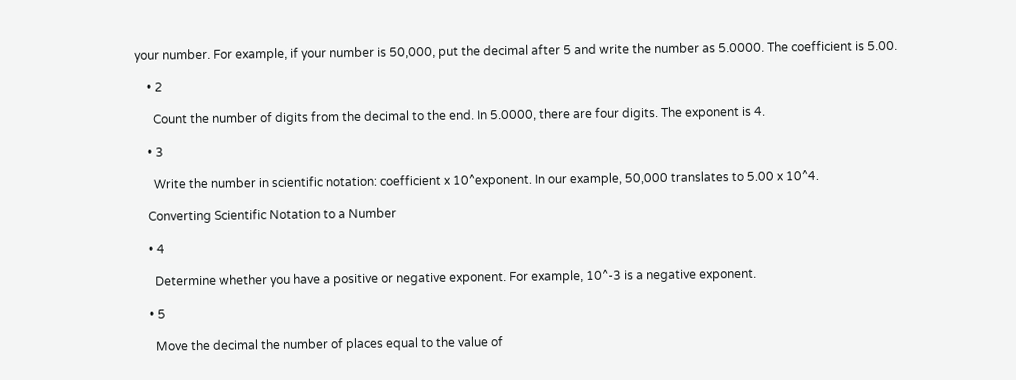your number. For example, if your number is 50,000, put the decimal after 5 and write the number as 5.0000. The coefficient is 5.00.

    • 2

      Count the number of digits from the decimal to the end. In 5.0000, there are four digits. The exponent is 4.

    • 3

      Write the number in scientific notation: coefficient x 10^exponent. In our example, 50,000 translates to 5.00 x 10^4.

    Converting Scientific Notation to a Number

    • 4

      Determine whether you have a positive or negative exponent. For example, 10^-3 is a negative exponent.

    • 5

      Move the decimal the number of places equal to the value of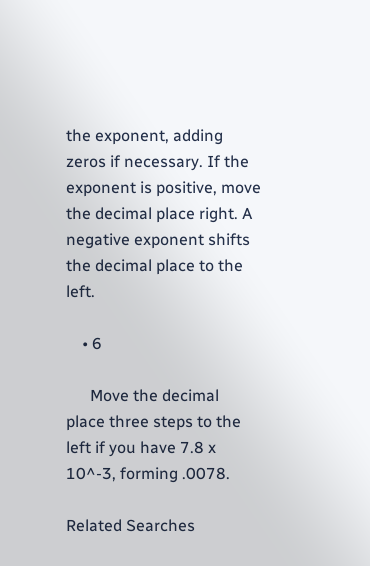the exponent, adding zeros if necessary. If the exponent is positive, move the decimal place right. A negative exponent shifts the decimal place to the left.

    • 6

      Move the decimal place three steps to the left if you have 7.8 x 10^-3, forming .0078.

Related Searches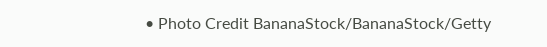• Photo Credit BananaStock/BananaStock/Getty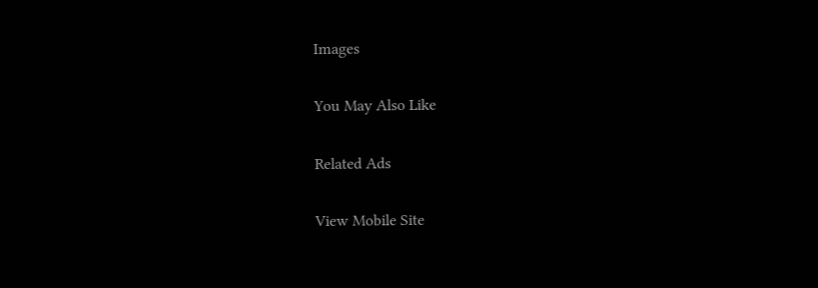Images

You May Also Like

Related Ads

View Mobile Site